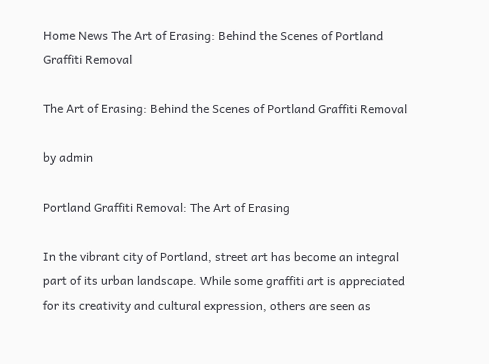Home News The Art of Erasing: Behind the Scenes of Portland Graffiti Removal

The Art of Erasing: Behind the Scenes of Portland Graffiti Removal

by admin

Portland Graffiti Removal: The Art of Erasing

In the vibrant city of Portland, street art has become an integral part of its urban landscape. While some graffiti art is appreciated for its creativity and cultural expression, others are seen as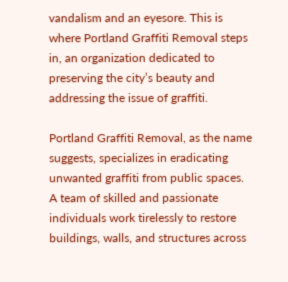vandalism and an eyesore. This is where Portland Graffiti Removal steps in, an organization dedicated to preserving the city’s beauty and addressing the issue of graffiti.

Portland Graffiti Removal, as the name suggests, specializes in eradicating unwanted graffiti from public spaces. A team of skilled and passionate individuals work tirelessly to restore buildings, walls, and structures across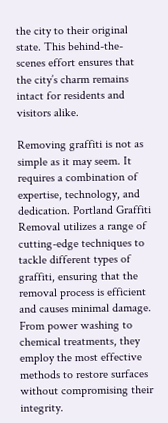the city to their original state. This behind-the-scenes effort ensures that the city’s charm remains intact for residents and visitors alike.

Removing graffiti is not as simple as it may seem. It requires a combination of expertise, technology, and dedication. Portland Graffiti Removal utilizes a range of cutting-edge techniques to tackle different types of graffiti, ensuring that the removal process is efficient and causes minimal damage. From power washing to chemical treatments, they employ the most effective methods to restore surfaces without compromising their integrity.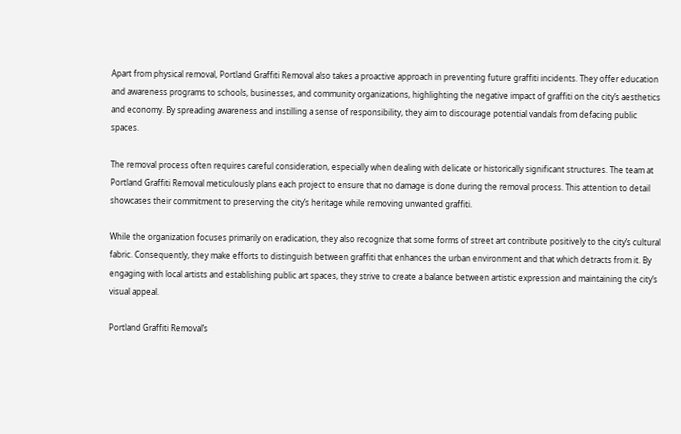Apart from physical removal, Portland Graffiti Removal also takes a proactive approach in preventing future graffiti incidents. They offer education and awareness programs to schools, businesses, and community organizations, highlighting the negative impact of graffiti on the city’s aesthetics and economy. By spreading awareness and instilling a sense of responsibility, they aim to discourage potential vandals from defacing public spaces.

The removal process often requires careful consideration, especially when dealing with delicate or historically significant structures. The team at Portland Graffiti Removal meticulously plans each project to ensure that no damage is done during the removal process. This attention to detail showcases their commitment to preserving the city’s heritage while removing unwanted graffiti.

While the organization focuses primarily on eradication, they also recognize that some forms of street art contribute positively to the city’s cultural fabric. Consequently, they make efforts to distinguish between graffiti that enhances the urban environment and that which detracts from it. By engaging with local artists and establishing public art spaces, they strive to create a balance between artistic expression and maintaining the city’s visual appeal.

Portland Graffiti Removal’s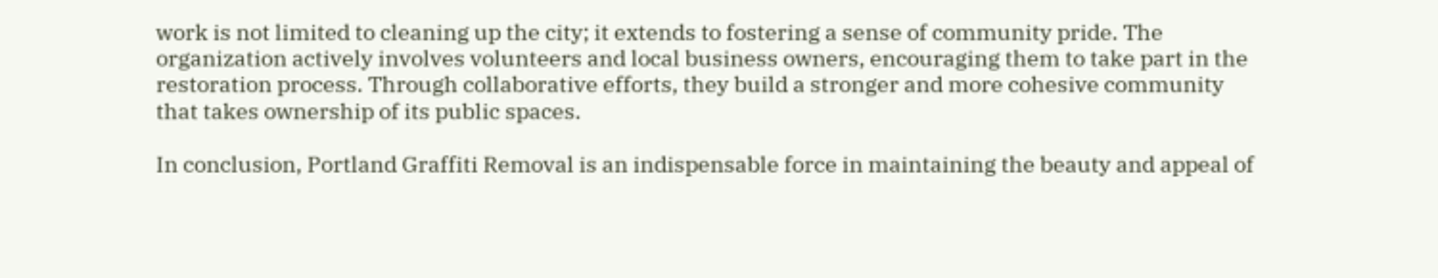work is not limited to cleaning up the city; it extends to fostering a sense of community pride. The organization actively involves volunteers and local business owners, encouraging them to take part in the restoration process. Through collaborative efforts, they build a stronger and more cohesive community that takes ownership of its public spaces.

In conclusion, Portland Graffiti Removal is an indispensable force in maintaining the beauty and appeal of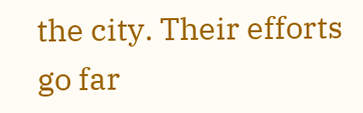the city. Their efforts go far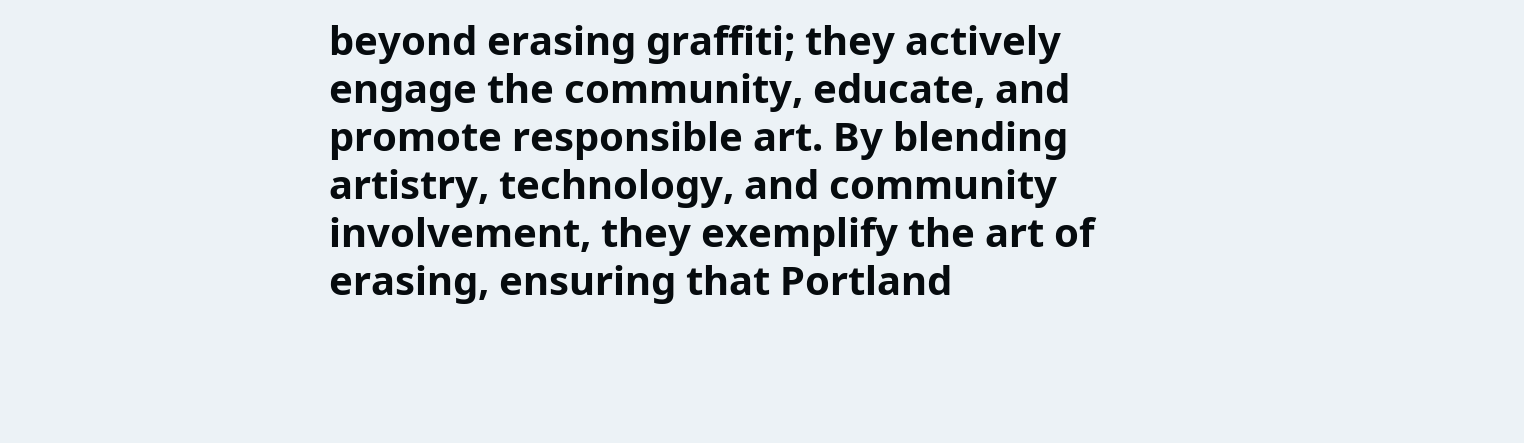beyond erasing graffiti; they actively engage the community, educate, and promote responsible art. By blending artistry, technology, and community involvement, they exemplify the art of erasing, ensuring that Portland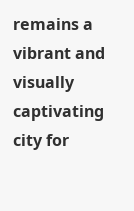remains a vibrant and visually captivating city for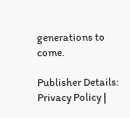generations to come.

Publisher Details:
Privacy Policy |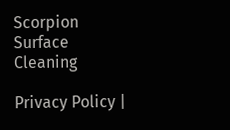Scorpion Surface Cleaning

Privacy Policy |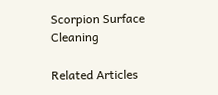Scorpion Surface Cleaning

Related Articles